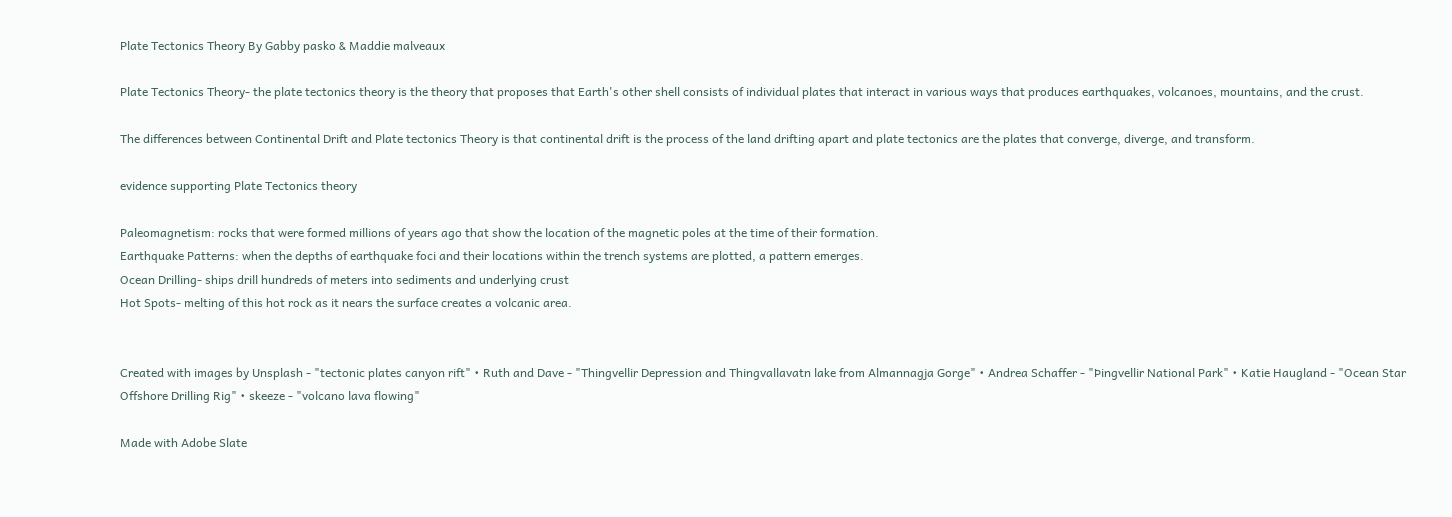Plate Tectonics Theory By Gabby pasko & Maddie malveaux

Plate Tectonics Theory- the plate tectonics theory is the theory that proposes that Earth's other shell consists of individual plates that interact in various ways that produces earthquakes, volcanoes, mountains, and the crust.

The differences between Continental Drift and Plate tectonics Theory is that continental drift is the process of the land drifting apart and plate tectonics are the plates that converge, diverge, and transform.

evidence supporting Plate Tectonics theory

Paleomagnetism: rocks that were formed millions of years ago that show the location of the magnetic poles at the time of their formation.
Earthquake Patterns: when the depths of earthquake foci and their locations within the trench systems are plotted, a pattern emerges.
Ocean Drilling- ships drill hundreds of meters into sediments and underlying crust
Hot Spots- melting of this hot rock as it nears the surface creates a volcanic area.


Created with images by Unsplash - "tectonic plates canyon rift" • Ruth and Dave - "Thingvellir Depression and Thingvallavatn lake from Almannagja Gorge" • Andrea Schaffer - "Þingvellir National Park" • Katie Haugland - "Ocean Star Offshore Drilling Rig" • skeeze - "volcano lava flowing"

Made with Adobe Slate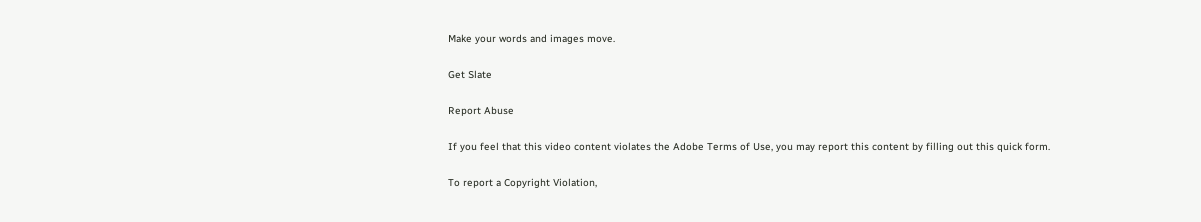Make your words and images move.

Get Slate

Report Abuse

If you feel that this video content violates the Adobe Terms of Use, you may report this content by filling out this quick form.

To report a Copyright Violation,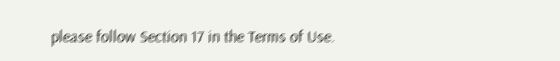please follow Section 17 in the Terms of Use.